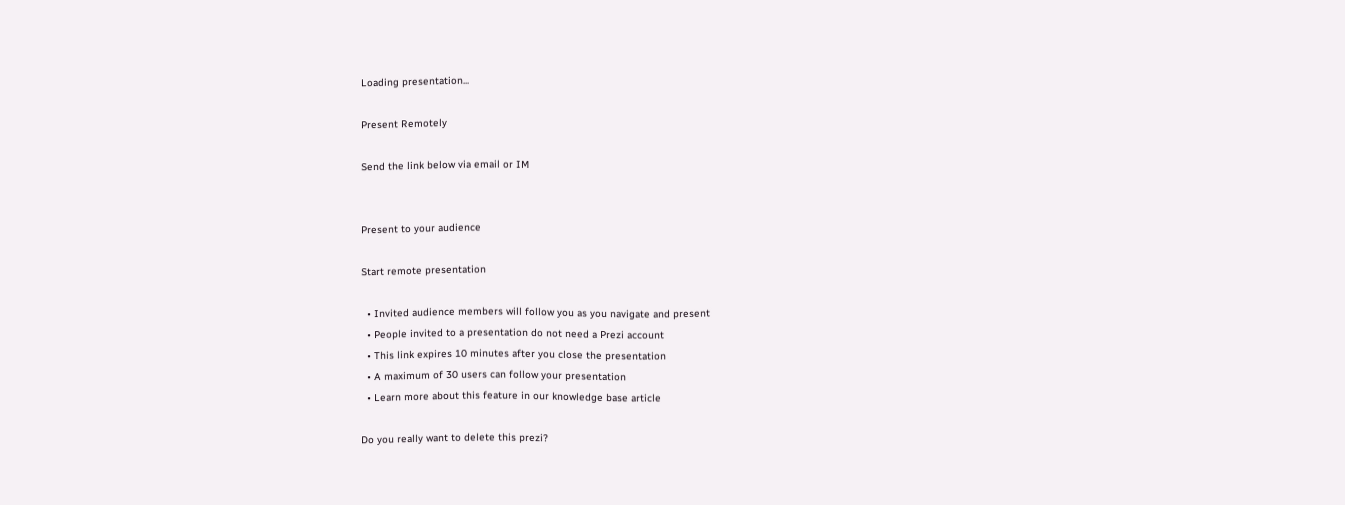Loading presentation...

Present Remotely

Send the link below via email or IM


Present to your audience

Start remote presentation

  • Invited audience members will follow you as you navigate and present
  • People invited to a presentation do not need a Prezi account
  • This link expires 10 minutes after you close the presentation
  • A maximum of 30 users can follow your presentation
  • Learn more about this feature in our knowledge base article

Do you really want to delete this prezi?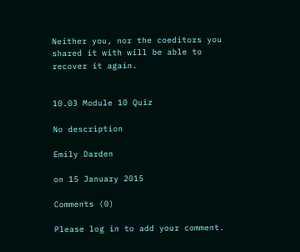Neither you, nor the coeditors you shared it with will be able to recover it again.


10.03 Module 10 Quiz

No description

Emily Darden

on 15 January 2015

Comments (0)

Please log in to add your comment.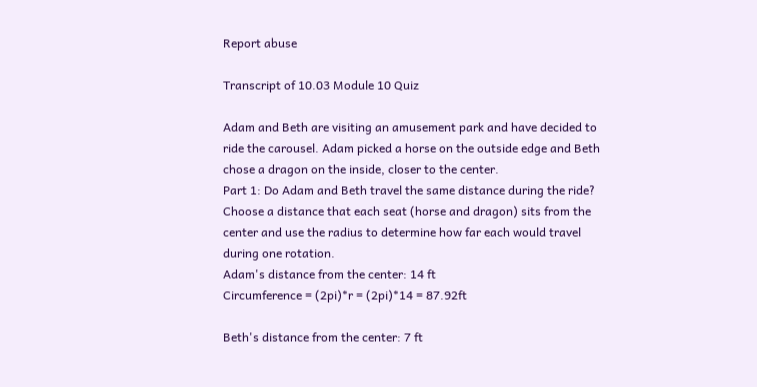Report abuse

Transcript of 10.03 Module 10 Quiz

Adam and Beth are visiting an amusement park and have decided to ride the carousel. Adam picked a horse on the outside edge and Beth chose a dragon on the inside, closer to the center.
Part 1: Do Adam and Beth travel the same distance during the ride? Choose a distance that each seat (horse and dragon) sits from the center and use the radius to determine how far each would travel during one rotation.
Adam's distance from the center: 14 ft
Circumference = (2pi)*r = (2pi)*14 = 87.92ft

Beth's distance from the center: 7 ft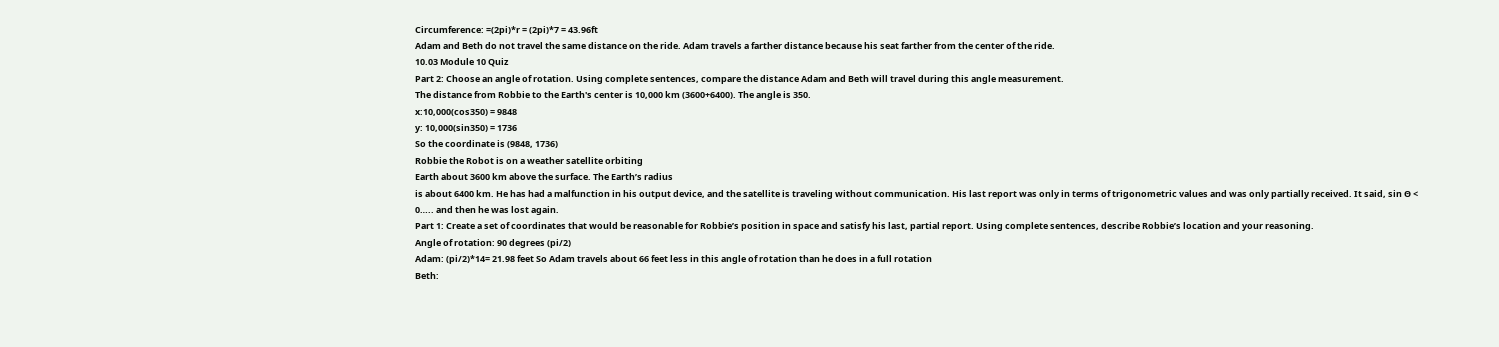Circumference: =(2pi)*r = (2pi)*7 = 43.96ft
Adam and Beth do not travel the same distance on the ride. Adam travels a farther distance because his seat farther from the center of the ride.
10.03 Module 10 Quiz
Part 2: Choose an angle of rotation. Using complete sentences, compare the distance Adam and Beth will travel during this angle measurement.
The distance from Robbie to the Earth's center is 10,000 km (3600+6400). The angle is 350.
x:10,000(cos350) = 9848
y: 10,000(sin350) = 1736
So the coordinate is (9848, 1736)
Robbie the Robot is on a weather satellite orbiting
Earth about 3600 km above the surface. The Earth’s radius
is about 6400 km. He has had a malfunction in his output device, and the satellite is traveling without communication. His last report was only in terms of trigonometric values and was only partially received. It said, sin Θ < 0….. and then he was lost again.
Part 1: Create a set of coordinates that would be reasonable for Robbie’s position in space and satisfy his last, partial report. Using complete sentences, describe Robbie’s location and your reasoning.
Angle of rotation: 90 degrees (pi/2)
Adam: (pi/2)*14= 21.98 feet So Adam travels about 66 feet less in this angle of rotation than he does in a full rotation
Beth: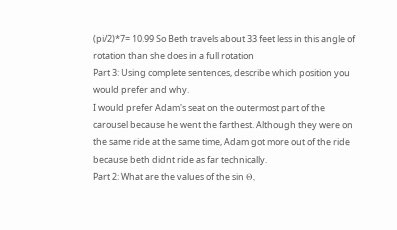(pi/2)*7= 10.99 So Beth travels about 33 feet less in this angle of rotation than she does in a full rotation
Part 3: Using complete sentences, describe which position you would prefer and why.
I would prefer Adam's seat on the outermost part of the carousel because he went the farthest. Although they were on the same ride at the same time, Adam got more out of the ride because beth didnt ride as far technically.
Part 2: What are the values of the sin Θ,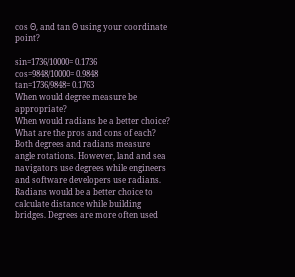cos Θ, and tan Θ using your coordinate point?

sin=1736/10000= 0.1736
cos=9848/10000= 0.9848
tan=1736/9848= 0.1763
When would degree measure be appropriate?
When would radians be a better choice?
What are the pros and cons of each?
Both degrees and radians measure angle rotations. However, land and sea navigators use degrees while engineers and software developers use radians. Radians would be a better choice to calculate distance while building bridges. Degrees are more often used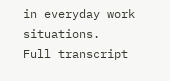in everyday work situations.
Full transcript